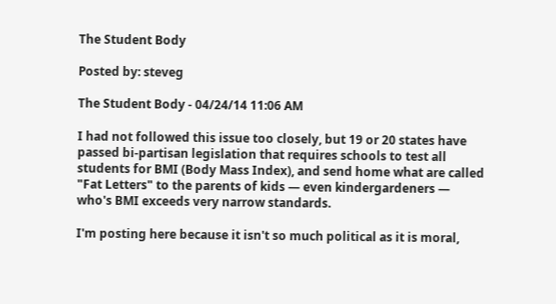The Student Body

Posted by: steveg

The Student Body - 04/24/14 11:06 AM

I had not followed this issue too closely, but 19 or 20 states have passed bi-partisan legislation that requires schools to test all students for BMI (Body Mass Index), and send home what are called "Fat Letters" to the parents of kids — even kindergardeners — who's BMI exceeds very narrow standards.

I'm posting here because it isn't so much political as it is moral,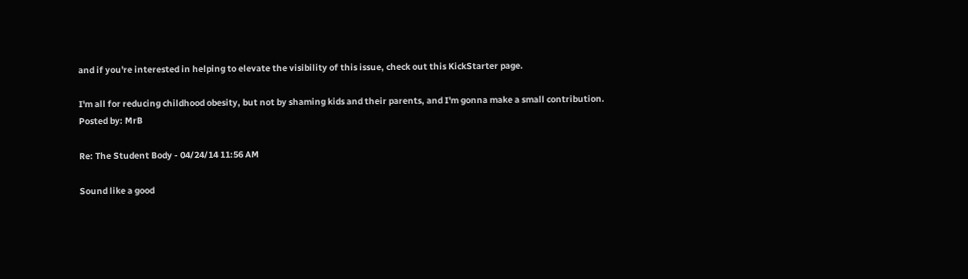and if you're interested in helping to elevate the visibility of this issue, check out this KickStarter page.

I'm all for reducing childhood obesity, but not by shaming kids and their parents, and I'm gonna make a small contribution.
Posted by: MrB

Re: The Student Body - 04/24/14 11:56 AM

Sound like a good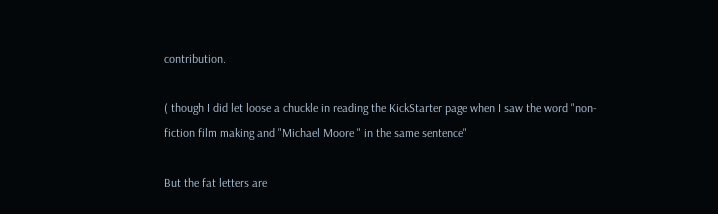contribution.

( though I did let loose a chuckle in reading the KickStarter page when I saw the word "non-fiction film making and "Michael Moore " in the same sentence"

But the fat letters are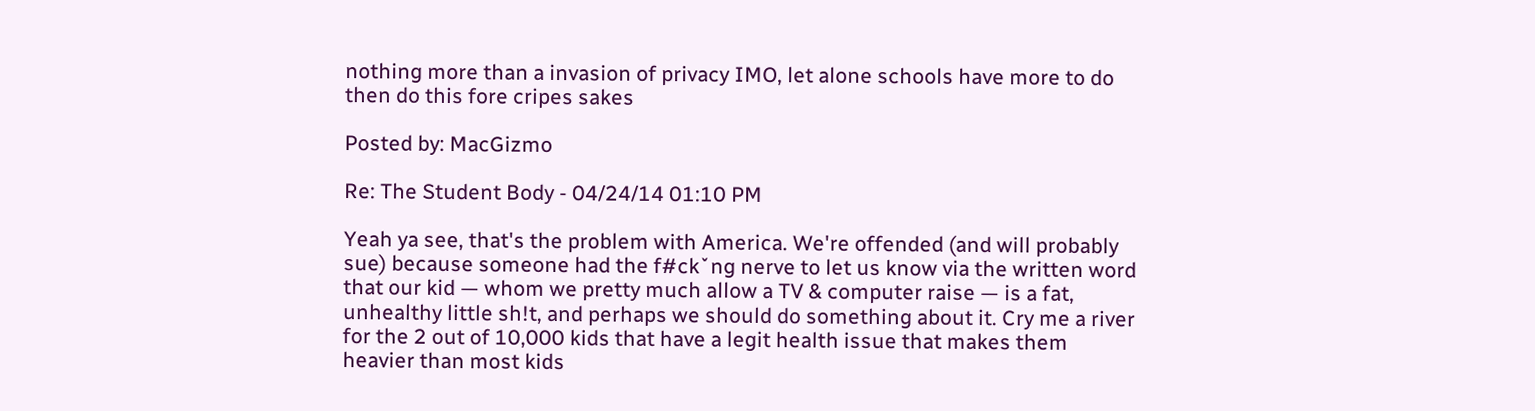nothing more than a invasion of privacy IMO, let alone schools have more to do then do this fore cripes sakes

Posted by: MacGizmo

Re: The Student Body - 04/24/14 01:10 PM

Yeah ya see, that's the problem with America. We're offended (and will probably sue) because someone had the f#ckˇng nerve to let us know via the written word that our kid — whom we pretty much allow a TV & computer raise — is a fat, unhealthy little sh!t, and perhaps we should do something about it. Cry me a river for the 2 out of 10,000 kids that have a legit health issue that makes them heavier than most kids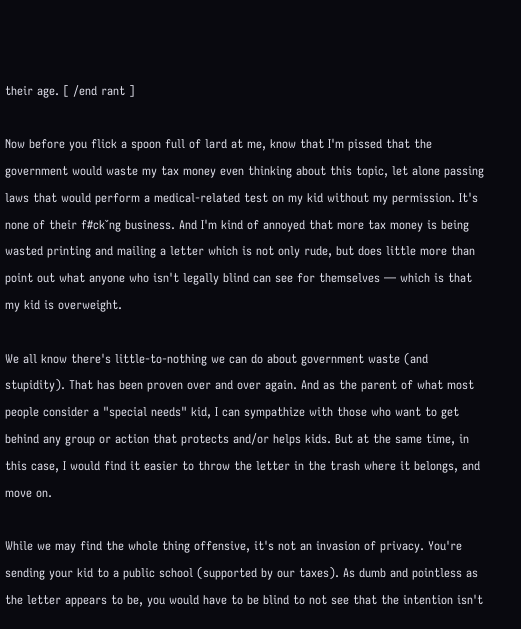their age. [ /end rant ]

Now before you flick a spoon full of lard at me, know that I'm pissed that the government would waste my tax money even thinking about this topic, let alone passing laws that would perform a medical-related test on my kid without my permission. It's none of their f#ckˇng business. And I'm kind of annoyed that more tax money is being wasted printing and mailing a letter which is not only rude, but does little more than point out what anyone who isn't legally blind can see for themselves — which is that my kid is overweight.

We all know there's little-to-nothing we can do about government waste (and stupidity). That has been proven over and over again. And as the parent of what most people consider a "special needs" kid, I can sympathize with those who want to get behind any group or action that protects and/or helps kids. But at the same time, in this case, I would find it easier to throw the letter in the trash where it belongs, and move on.

While we may find the whole thing offensive, it's not an invasion of privacy. You're sending your kid to a public school (supported by our taxes). As dumb and pointless as the letter appears to be, you would have to be blind to not see that the intention isn't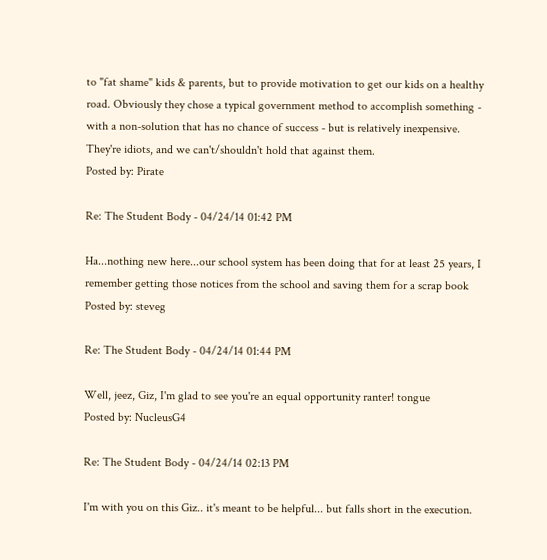to "fat shame" kids & parents, but to provide motivation to get our kids on a healthy road. Obviously they chose a typical government method to accomplish something - with a non-solution that has no chance of success - but is relatively inexpensive. They're idiots, and we can't/shouldn't hold that against them.
Posted by: Pirate

Re: The Student Body - 04/24/14 01:42 PM

Ha...nothing new here...our school system has been doing that for at least 25 years, I remember getting those notices from the school and saving them for a scrap book
Posted by: steveg

Re: The Student Body - 04/24/14 01:44 PM

Well, jeez, Giz, I'm glad to see you're an equal opportunity ranter! tongue
Posted by: NucleusG4

Re: The Student Body - 04/24/14 02:13 PM

I'm with you on this Giz.. it's meant to be helpful... but falls short in the execution.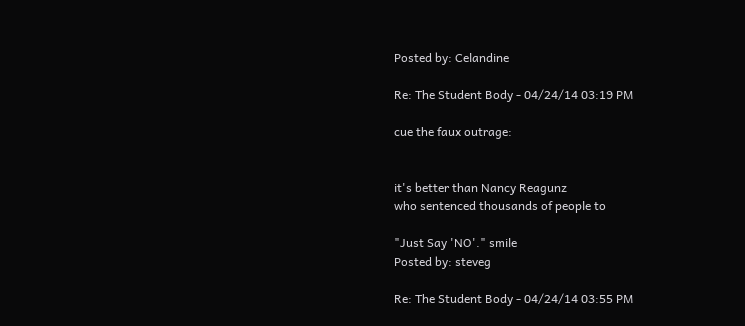Posted by: Celandine

Re: The Student Body - 04/24/14 03:19 PM

cue the faux outrage:


it's better than Nancy Reagunz
who sentenced thousands of people to

"Just Say 'NO'." smile
Posted by: steveg

Re: The Student Body - 04/24/14 03:55 PM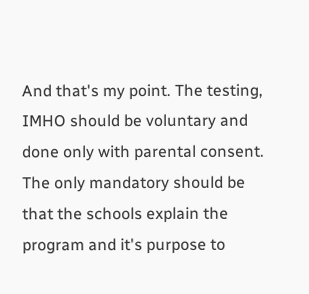And that's my point. The testing, IMHO should be voluntary and done only with parental consent. The only mandatory should be that the schools explain the program and it's purpose to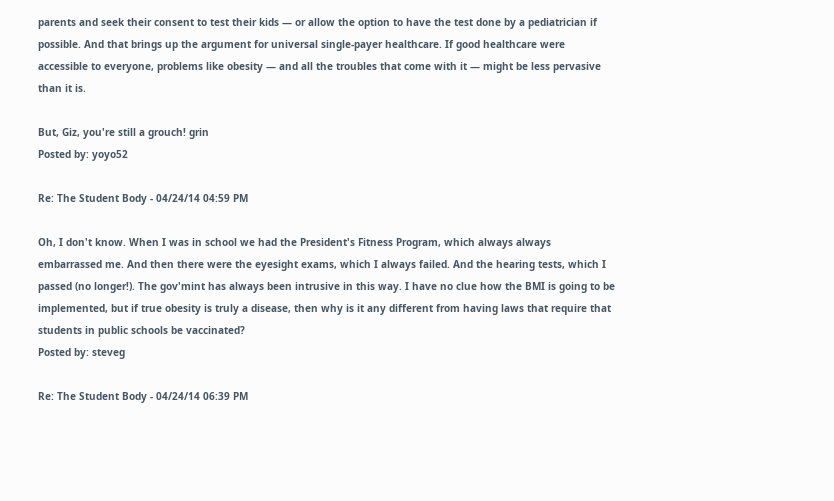parents and seek their consent to test their kids — or allow the option to have the test done by a pediatrician if possible. And that brings up the argument for universal single-payer healthcare. If good healthcare were accessible to everyone, problems like obesity — and all the troubles that come with it — might be less pervasive than it is.

But, Giz, you're still a grouch! grin
Posted by: yoyo52

Re: The Student Body - 04/24/14 04:59 PM

Oh, I don't know. When I was in school we had the President's Fitness Program, which always always embarrassed me. And then there were the eyesight exams, which I always failed. And the hearing tests, which I passed (no longer!). The gov'mint has always been intrusive in this way. I have no clue how the BMI is going to be implemented, but if true obesity is truly a disease, then why is it any different from having laws that require that students in public schools be vaccinated?
Posted by: steveg

Re: The Student Body - 04/24/14 06:39 PM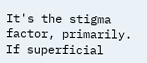It's the stigma factor, primarily. If superficial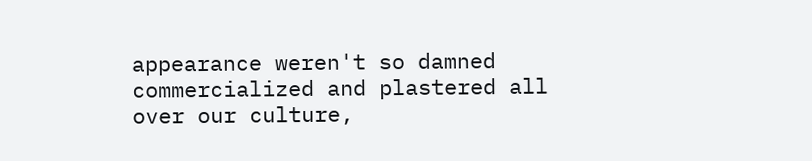appearance weren't so damned commercialized and plastered all over our culture,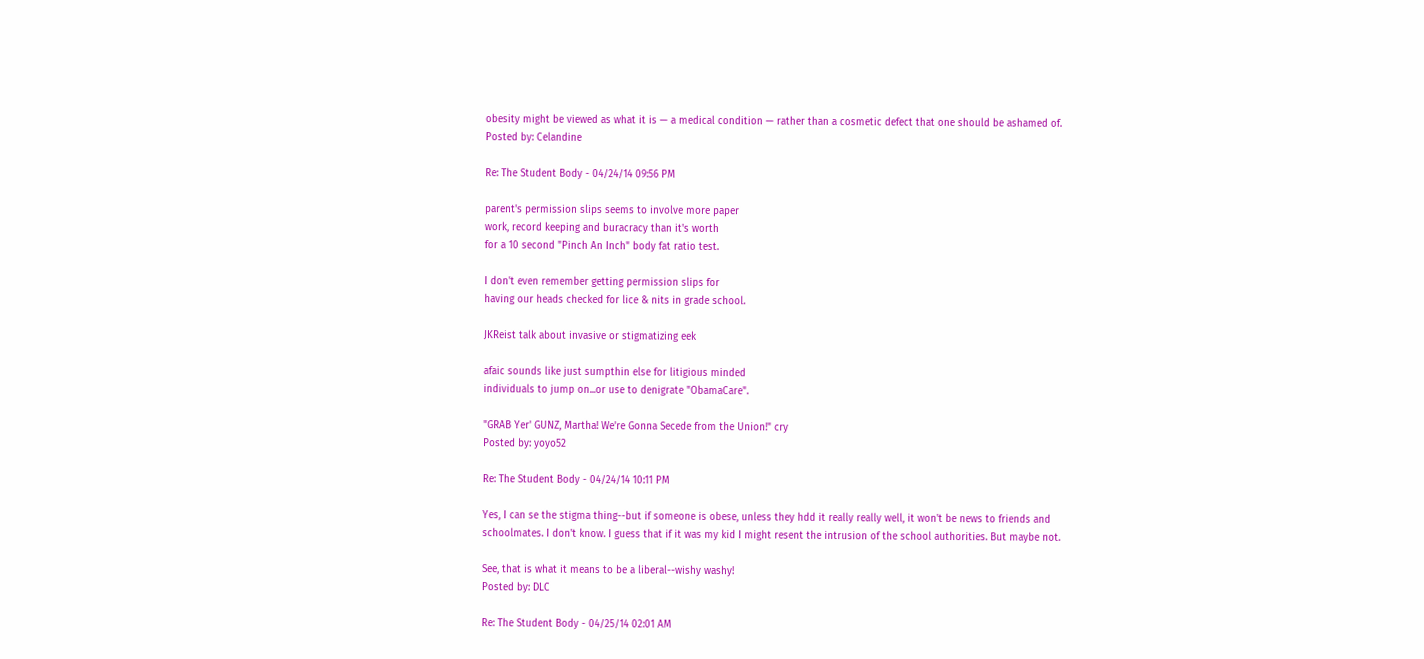obesity might be viewed as what it is — a medical condition — rather than a cosmetic defect that one should be ashamed of.
Posted by: Celandine

Re: The Student Body - 04/24/14 09:56 PM

parent's permission slips seems to involve more paper
work, record keeping and buracracy than it's worth
for a 10 second "Pinch An Inch" body fat ratio test.

I don't even remember getting permission slips for
having our heads checked for lice & nits in grade school.

JKReist talk about invasive or stigmatizing eek

afaic sounds like just sumpthin else for litigious minded
individuals to jump on...or use to denigrate "ObamaCare".

"GRAB Yer' GUNZ, Martha! We're Gonna Secede from the Union!" cry
Posted by: yoyo52

Re: The Student Body - 04/24/14 10:11 PM

Yes, I can se the stigma thing--but if someone is obese, unless they hdd it really really well, it won't be news to friends and schoolmates. I don't know. I guess that if it was my kid I might resent the intrusion of the school authorities. But maybe not.

See, that is what it means to be a liberal--wishy washy!
Posted by: DLC

Re: The Student Body - 04/25/14 02:01 AM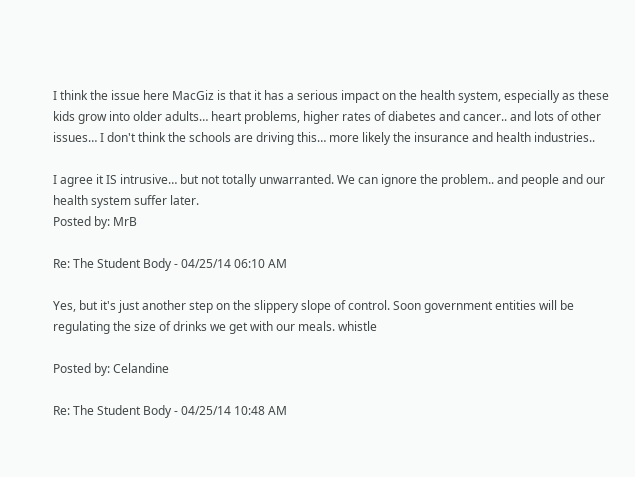I think the issue here MacGiz is that it has a serious impact on the health system, especially as these kids grow into older adults… heart problems, higher rates of diabetes and cancer.. and lots of other issues… I don't think the schools are driving this… more likely the insurance and health industries..

I agree it IS intrusive… but not totally unwarranted. We can ignore the problem.. and people and our health system suffer later.
Posted by: MrB

Re: The Student Body - 04/25/14 06:10 AM

Yes, but it's just another step on the slippery slope of control. Soon government entities will be regulating the size of drinks we get with our meals. whistle

Posted by: Celandine

Re: The Student Body - 04/25/14 10:48 AM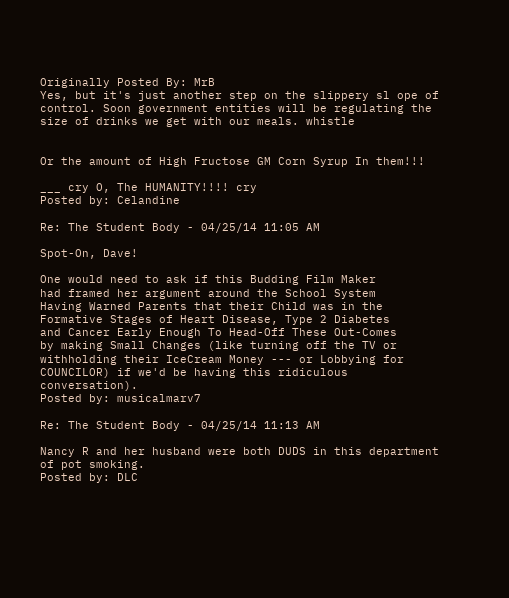Originally Posted By: MrB
Yes, but it's just another step on the slippery sl ope of control. Soon government entities will be regulating the size of drinks we get with our meals. whistle


Or the amount of High Fructose GM Corn Syrup In them!!!

___ cry O, The HUMANITY!!!! cry
Posted by: Celandine

Re: The Student Body - 04/25/14 11:05 AM

Spot-On, Dave!

One would need to ask if this Budding Film Maker
had framed her argument around the School System
Having Warned Parents that their Child was in the
Formative Stages of Heart Disease, Type 2 Diabetes
and Cancer Early Enough To Head-Off These Out-Comes
by making Small Changes (like turning off the TV or
withholding their IceCream Money --- or Lobbying for
COUNCILOR) if we'd be having this ridiculous conversation).
Posted by: musicalmarv7

Re: The Student Body - 04/25/14 11:13 AM

Nancy R and her husband were both DUDS in this department of pot smoking.
Posted by: DLC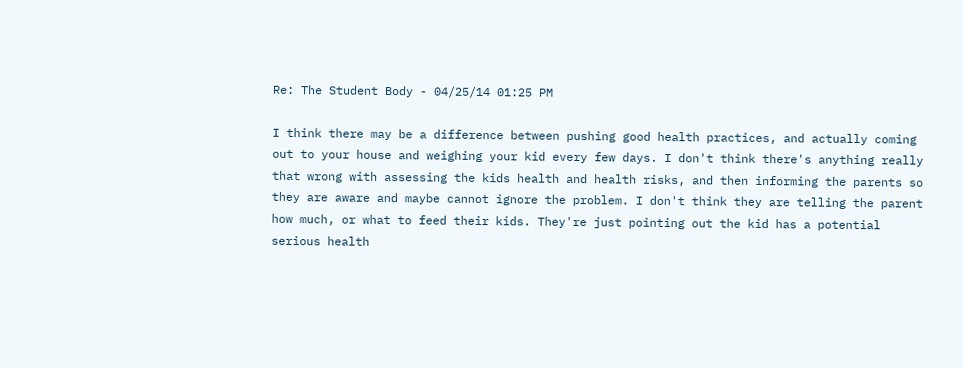Re: The Student Body - 04/25/14 01:25 PM

I think there may be a difference between pushing good health practices, and actually coming out to your house and weighing your kid every few days. I don't think there's anything really that wrong with assessing the kids health and health risks, and then informing the parents so they are aware and maybe cannot ignore the problem. I don't think they are telling the parent how much, or what to feed their kids. They're just pointing out the kid has a potential serious health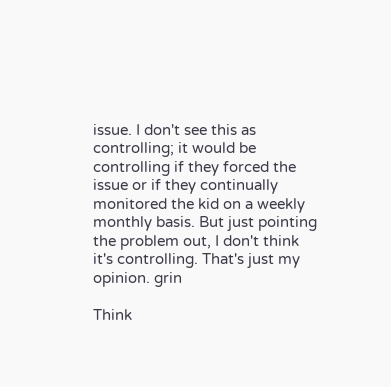issue. I don't see this as controlling; it would be controlling if they forced the issue or if they continually monitored the kid on a weekly monthly basis. But just pointing the problem out, I don't think it's controlling. That's just my opinion. grin

Think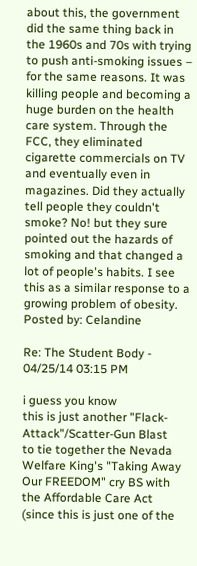about this, the government did the same thing back in the 1960s and 70s with trying to push anti-smoking issues – for the same reasons. It was killing people and becoming a huge burden on the health care system. Through the FCC, they eliminated cigarette commercials on TV and eventually even in magazines. Did they actually tell people they couldn't smoke? No! but they sure pointed out the hazards of smoking and that changed a lot of people's habits. I see this as a similar response to a growing problem of obesity.
Posted by: Celandine

Re: The Student Body - 04/25/14 03:15 PM

i guess you know
this is just another "Flack-Attack"/Scatter-Gun Blast
to tie together the Nevada Welfare King's "Taking Away
Our FREEDOM" cry BS with the Affordable Care Act
(since this is just one of the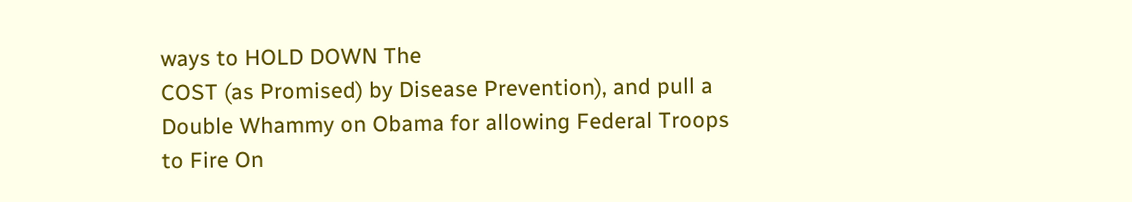ways to HOLD DOWN The
COST (as Promised) by Disease Prevention), and pull a
Double Whammy on Obama for allowing Federal Troops
to Fire On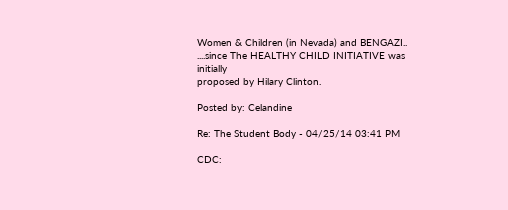Women & Children (in Nevada) and BENGAZI..
....since The HEALTHY CHILD INITIATIVE was initially
proposed by Hilary Clinton.

Posted by: Celandine

Re: The Student Body - 04/25/14 03:41 PM

CDC: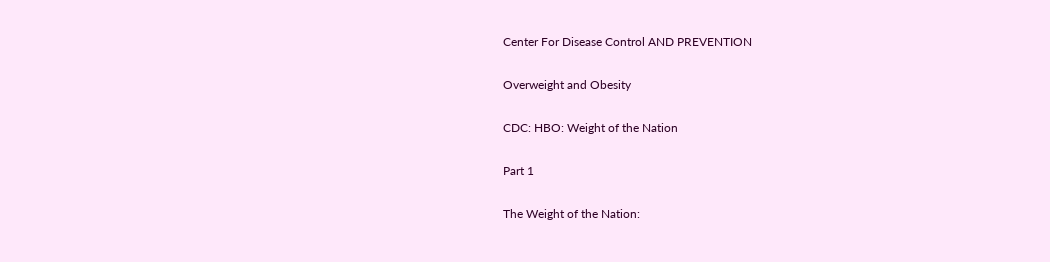Center For Disease Control AND PREVENTION

Overweight and Obesity

CDC: HBO: Weight of the Nation

Part 1

The Weight of the Nation: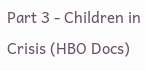Part 3 - Children in Crisis (HBO Docs)